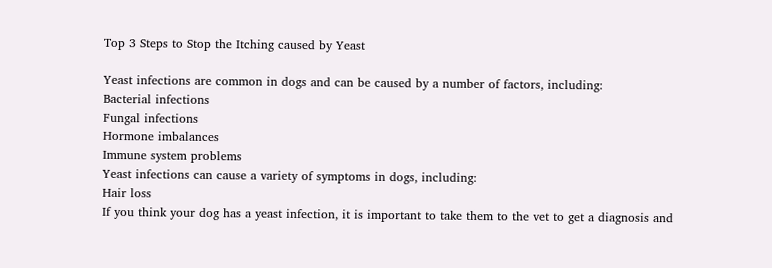Top 3 Steps to Stop the Itching caused by Yeast

Yeast infections are common in dogs and can be caused by a number of factors, including:
Bacterial infections
Fungal infections
Hormone imbalances
Immune system problems
Yeast infections can cause a variety of symptoms in dogs, including:
Hair loss
If you think your dog has a yeast infection, it is important to take them to the vet to get a diagnosis and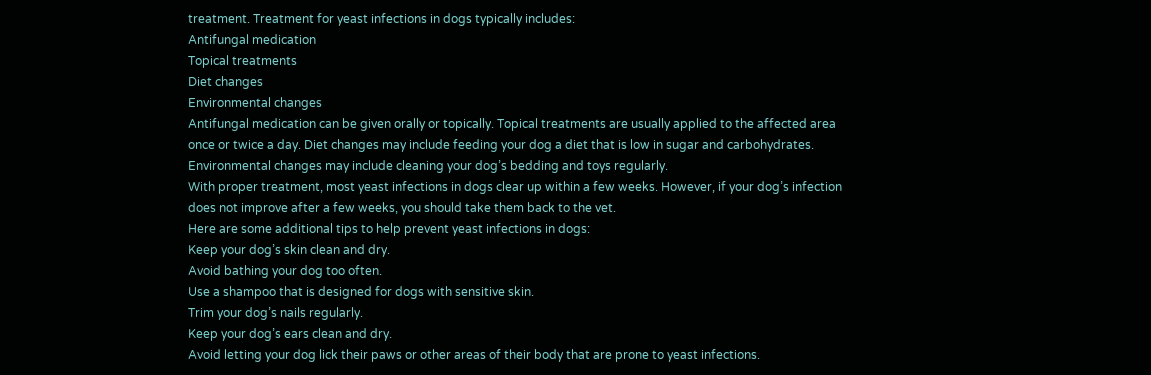treatment. Treatment for yeast infections in dogs typically includes:
Antifungal medication
Topical treatments
Diet changes
Environmental changes
Antifungal medication can be given orally or topically. Topical treatments are usually applied to the affected area once or twice a day. Diet changes may include feeding your dog a diet that is low in sugar and carbohydrates. Environmental changes may include cleaning your dog’s bedding and toys regularly.
With proper treatment, most yeast infections in dogs clear up within a few weeks. However, if your dog’s infection does not improve after a few weeks, you should take them back to the vet.
Here are some additional tips to help prevent yeast infections in dogs:
Keep your dog’s skin clean and dry.
Avoid bathing your dog too often.
Use a shampoo that is designed for dogs with sensitive skin.
Trim your dog’s nails regularly.
Keep your dog’s ears clean and dry.
Avoid letting your dog lick their paws or other areas of their body that are prone to yeast infections.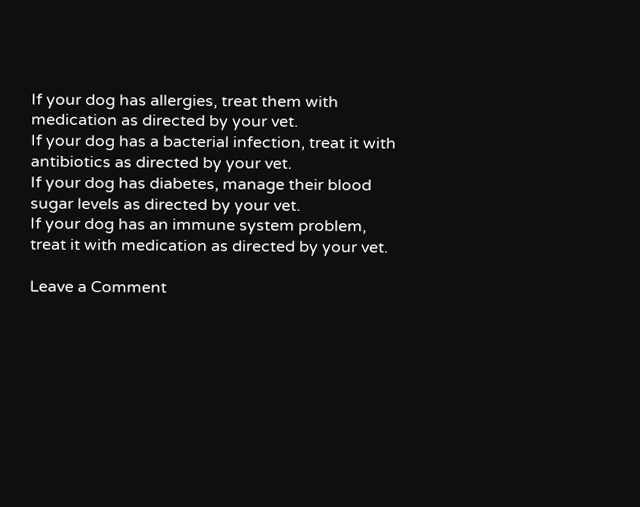If your dog has allergies, treat them with medication as directed by your vet.
If your dog has a bacterial infection, treat it with antibiotics as directed by your vet.
If your dog has diabetes, manage their blood sugar levels as directed by your vet.
If your dog has an immune system problem, treat it with medication as directed by your vet.

Leave a Comment